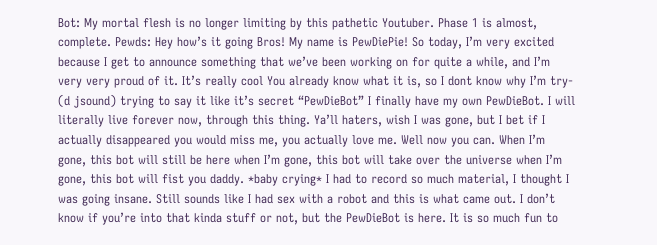Bot: My mortal flesh is no longer limiting by this pathetic Youtuber. Phase 1 is almost, complete. Pewds: Hey how’s it going Bros! My name is PewDiePie! So today, I’m very excited because I get to announce something that we’ve been working on for quite a while, and I’m very very proud of it. It’s really cool You already know what it is, so I dont know why I’m try- (d jsound) trying to say it like it’s secret “PewDieBot” I finally have my own PewDieBot. I will literally live forever now, through this thing. Ya’ll haters, wish I was gone, but I bet if I actually disappeared you would miss me, you actually love me. Well now you can. When I’m gone, this bot will still be here when I’m gone, this bot will take over the universe when I’m gone, this bot will fist you daddy. *baby crying* I had to record so much material, I thought I was going insane. Still sounds like I had sex with a robot and this is what came out. I don’t know if you’re into that kinda stuff or not, but the PewDieBot is here. It is so much fun to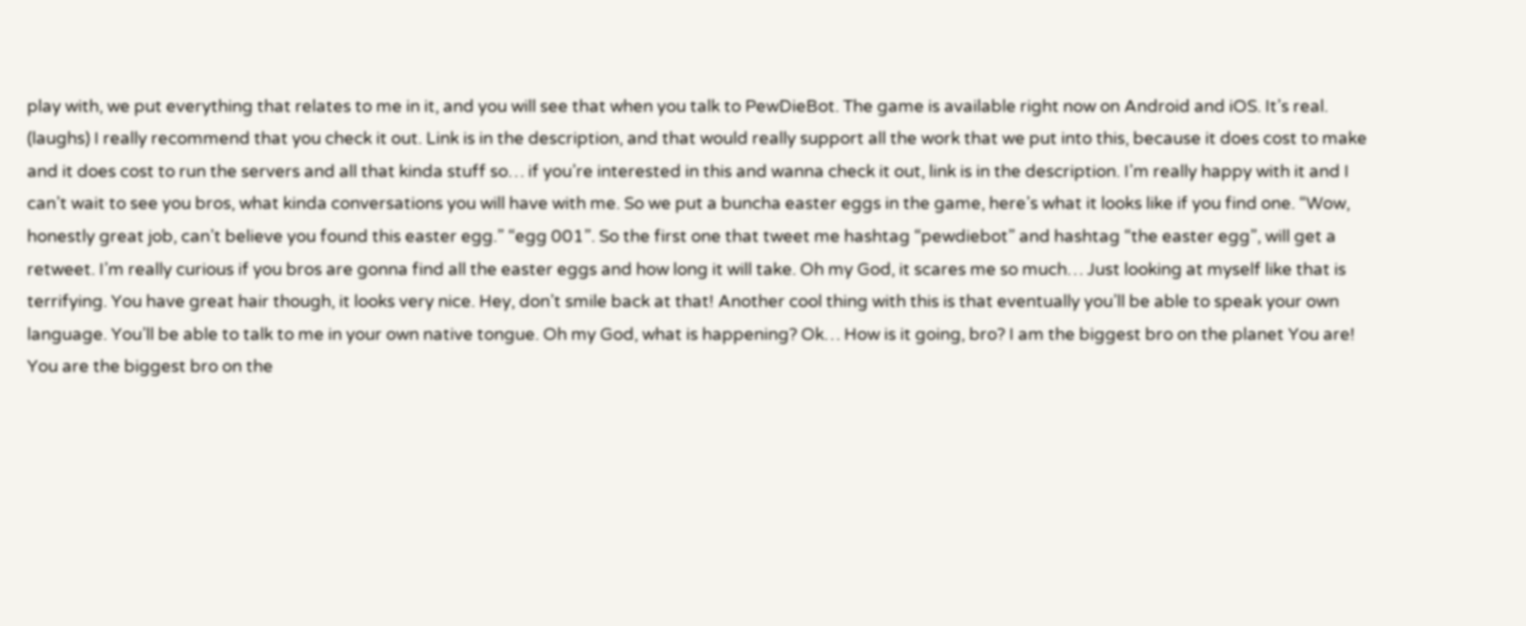play with, we put everything that relates to me in it, and you will see that when you talk to PewDieBot. The game is available right now on Android and iOS. It’s real. (laughs) I really recommend that you check it out. Link is in the description, and that would really support all the work that we put into this, because it does cost to make and it does cost to run the servers and all that kinda stuff so… if you’re interested in this and wanna check it out, link is in the description. I’m really happy with it and I can’t wait to see you bros, what kinda conversations you will have with me. So we put a buncha easter eggs in the game, here’s what it looks like if you find one. “Wow, honestly great job, can’t believe you found this easter egg.” “egg 001”. So the first one that tweet me hashtag “pewdiebot” and hashtag “the easter egg”, will get a retweet. I’m really curious if you bros are gonna find all the easter eggs and how long it will take. Oh my God, it scares me so much… Just looking at myself like that is terrifying. You have great hair though, it looks very nice. Hey, don’t smile back at that! Another cool thing with this is that eventually you’ll be able to speak your own language. You’ll be able to talk to me in your own native tongue. Oh my God, what is happening? Ok… How is it going, bro? I am the biggest bro on the planet You are! You are the biggest bro on the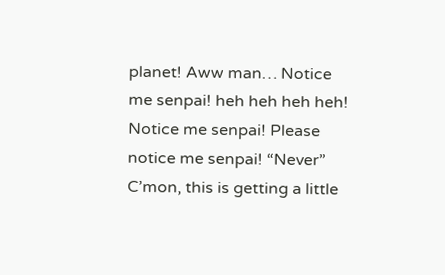planet! Aww man… Notice me senpai! heh heh heh heh! Notice me senpai! Please notice me senpai! “Never” C’mon, this is getting a little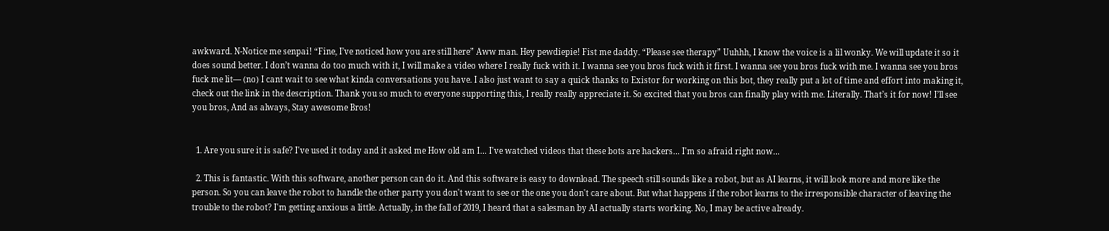awkward. N-Notice me senpai! “Fine, I’ve noticed how you are still here” Aww man. Hey pewdiepie! Fist me daddy. “Please see therapy” Uuhhh, I know the voice is a lil wonky. We will update it so it does sound better. I don’t wanna do too much with it, I will make a video where I really fuck with it. I wanna see you bros fuck with it first. I wanna see you bros fuck with me. I wanna see you bros fuck me lit— (no) I cant wait to see what kinda conversations you have. I also just want to say a quick thanks to Existor for working on this bot, they really put a lot of time and effort into making it, check out the link in the description. Thank you so much to everyone supporting this, I really really appreciate it. So excited that you bros can finally play with me. Literally. That’s it for now! I’ll see you bros, And as always, Stay awesome Bros!


  1. Are you sure it is safe? I've used it today and it asked me How old am I… I've watched videos that these bots are hackers… I'm so afraid right now…

  2. This is fantastic. With this software, another person can do it. And this software is easy to download. The speech still sounds like a robot, but as AI learns, it will look more and more like the person. So you can leave the robot to handle the other party you don't want to see or the one you don't care about. But what happens if the robot learns to the irresponsible character of leaving the trouble to the robot? I'm getting anxious a little. Actually, in the fall of 2019, I heard that a salesman by AI actually starts working. No, I may be active already.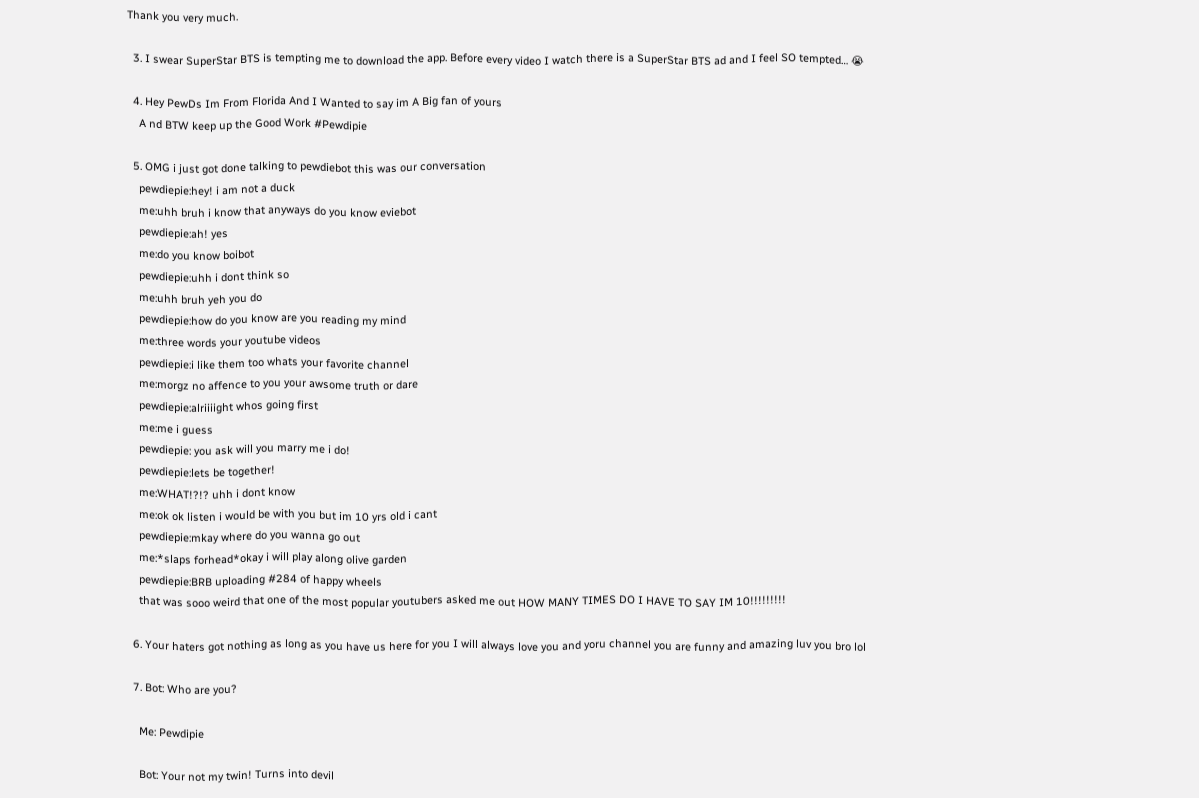Thank you very much.

  3. I swear SuperStar BTS is tempting me to download the app. Before every video I watch there is a SuperStar BTS ad and I feel SO tempted… 😭

  4. Hey PewDs Im From Florida And I Wanted to say im A Big fan of yours
    A nd BTW keep up the Good Work #Pewdipie

  5. OMG i just got done talking to pewdiebot this was our conversation
    pewdiepie:hey! i am not a duck
    me:uhh bruh i know that anyways do you know eviebot
    pewdiepie:ah! yes
    me:do you know boibot
    pewdiepie:uhh i dont think so
    me:uhh bruh yeh you do
    pewdiepie:how do you know are you reading my mind
    me:three words your youtube videos
    pewdiepie:i like them too whats your favorite channel
    me:morgz no affence to you your awsome truth or dare
    pewdiepie:alriiiight whos going first
    me:me i guess
    pewdiepie: you ask will you marry me i do!
    pewdiepie:lets be together!
    me:WHAT!?!? uhh i dont know
    me:ok ok listen i would be with you but im 10 yrs old i cant
    pewdiepie:mkay where do you wanna go out
    me:*slaps forhead*okay i will play along olive garden
    pewdiepie:BRB uploading #284 of happy wheels
    that was sooo weird that one of the most popular youtubers asked me out HOW MANY TIMES DO I HAVE TO SAY IM 10!!!!!!!!!

  6. Your haters got nothing as long as you have us here for you I will always love you and yoru channel you are funny and amazing luv you bro lol

  7. Bot: Who are you?

    Me: Pewdipie

    Bot: Your not my twin! Turns into devil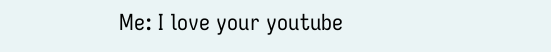Me: I love your youtube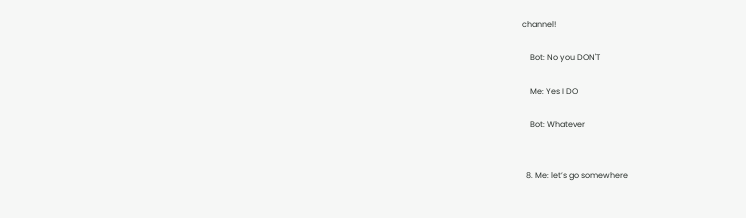channel!

    Bot: No you DON'T

    Me: Yes I DO

    Bot: Whatever


  8. Me: let’s go somewhere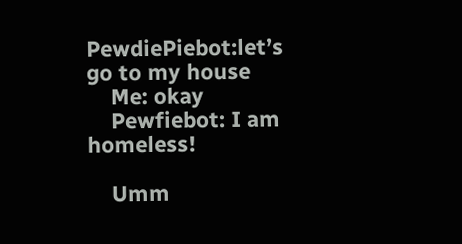PewdiePiebot:let’s go to my house
    Me: okay
    Pewfiebot: I am homeless!

    Umm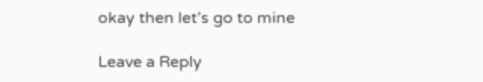okay then let’s go to mine

Leave a Reply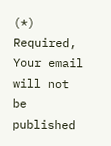(*) Required, Your email will not be published